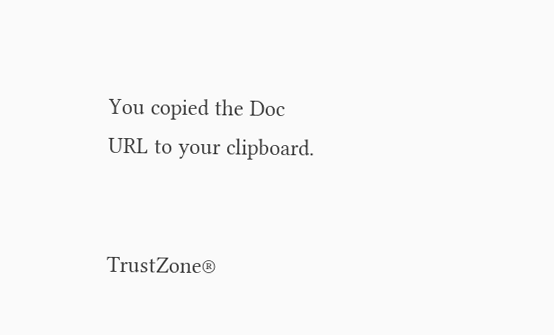You copied the Doc URL to your clipboard.


TrustZone®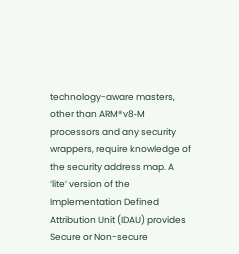technology-aware masters, other than ARM®v8‑M processors and any security wrappers, require knowledge of the security address map. A ‘lite’ version of the Implementation Defined Attribution Unit (IDAU) provides Secure or Non-secure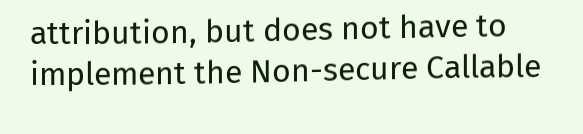attribution, but does not have to implement the Non-secure Callable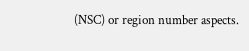(NSC) or region number aspects.